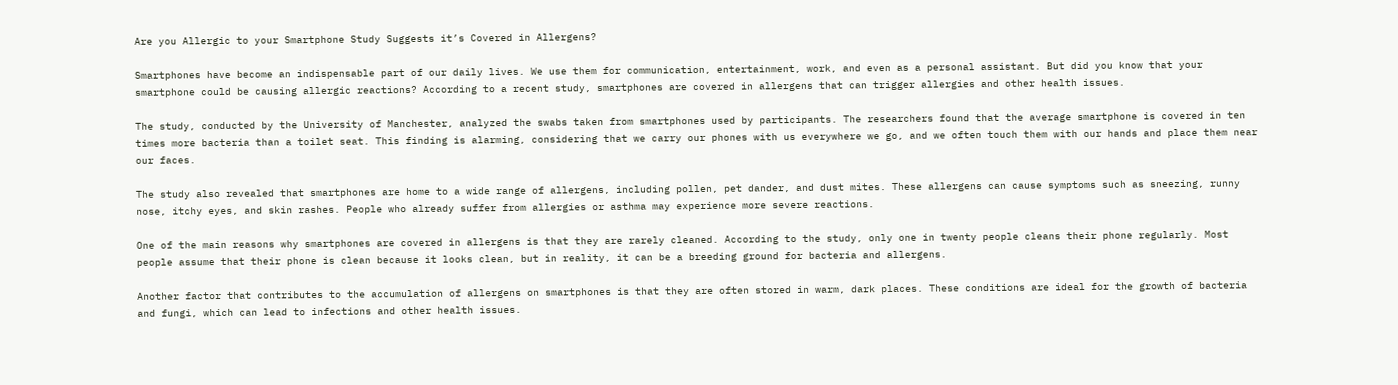Are you Allergic to your Smartphone Study Suggests it’s Covered in Allergens?

Smartphones have become an indispensable part of our daily lives. We use them for communication, entertainment, work, and even as a personal assistant. But did you know that your smartphone could be causing allergic reactions? According to a recent study, smartphones are covered in allergens that can trigger allergies and other health issues.

The study, conducted by the University of Manchester, analyzed the swabs taken from smartphones used by participants. The researchers found that the average smartphone is covered in ten times more bacteria than a toilet seat. This finding is alarming, considering that we carry our phones with us everywhere we go, and we often touch them with our hands and place them near our faces.

The study also revealed that smartphones are home to a wide range of allergens, including pollen, pet dander, and dust mites. These allergens can cause symptoms such as sneezing, runny nose, itchy eyes, and skin rashes. People who already suffer from allergies or asthma may experience more severe reactions.

One of the main reasons why smartphones are covered in allergens is that they are rarely cleaned. According to the study, only one in twenty people cleans their phone regularly. Most people assume that their phone is clean because it looks clean, but in reality, it can be a breeding ground for bacteria and allergens.

Another factor that contributes to the accumulation of allergens on smartphones is that they are often stored in warm, dark places. These conditions are ideal for the growth of bacteria and fungi, which can lead to infections and other health issues.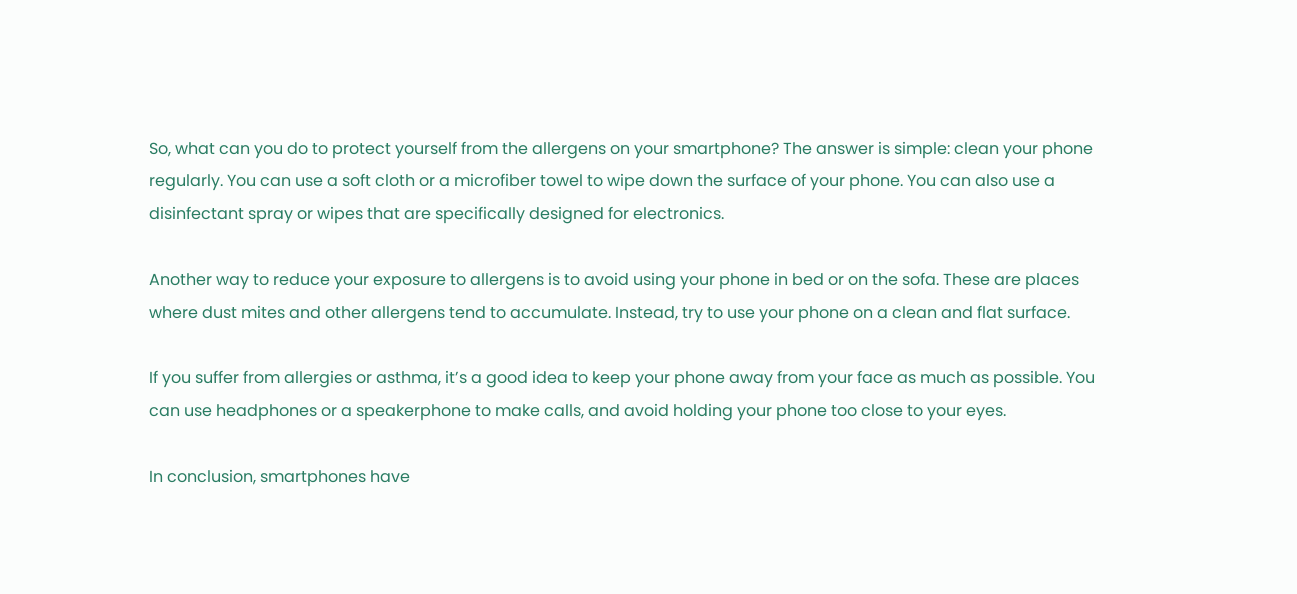So, what can you do to protect yourself from the allergens on your smartphone? The answer is simple: clean your phone regularly. You can use a soft cloth or a microfiber towel to wipe down the surface of your phone. You can also use a disinfectant spray or wipes that are specifically designed for electronics.

Another way to reduce your exposure to allergens is to avoid using your phone in bed or on the sofa. These are places where dust mites and other allergens tend to accumulate. Instead, try to use your phone on a clean and flat surface.

If you suffer from allergies or asthma, it’s a good idea to keep your phone away from your face as much as possible. You can use headphones or a speakerphone to make calls, and avoid holding your phone too close to your eyes.

In conclusion, smartphones have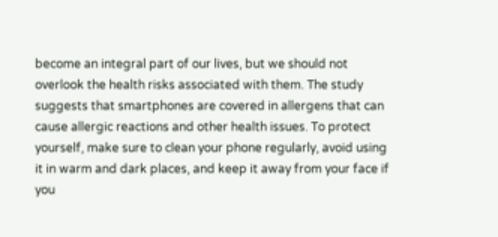become an integral part of our lives, but we should not overlook the health risks associated with them. The study suggests that smartphones are covered in allergens that can cause allergic reactions and other health issues. To protect yourself, make sure to clean your phone regularly, avoid using it in warm and dark places, and keep it away from your face if you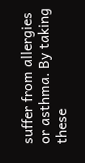suffer from allergies or asthma. By taking these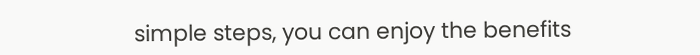simple steps, you can enjoy the benefits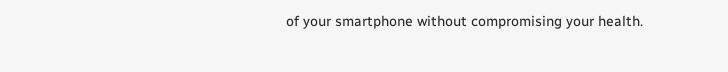of your smartphone without compromising your health.